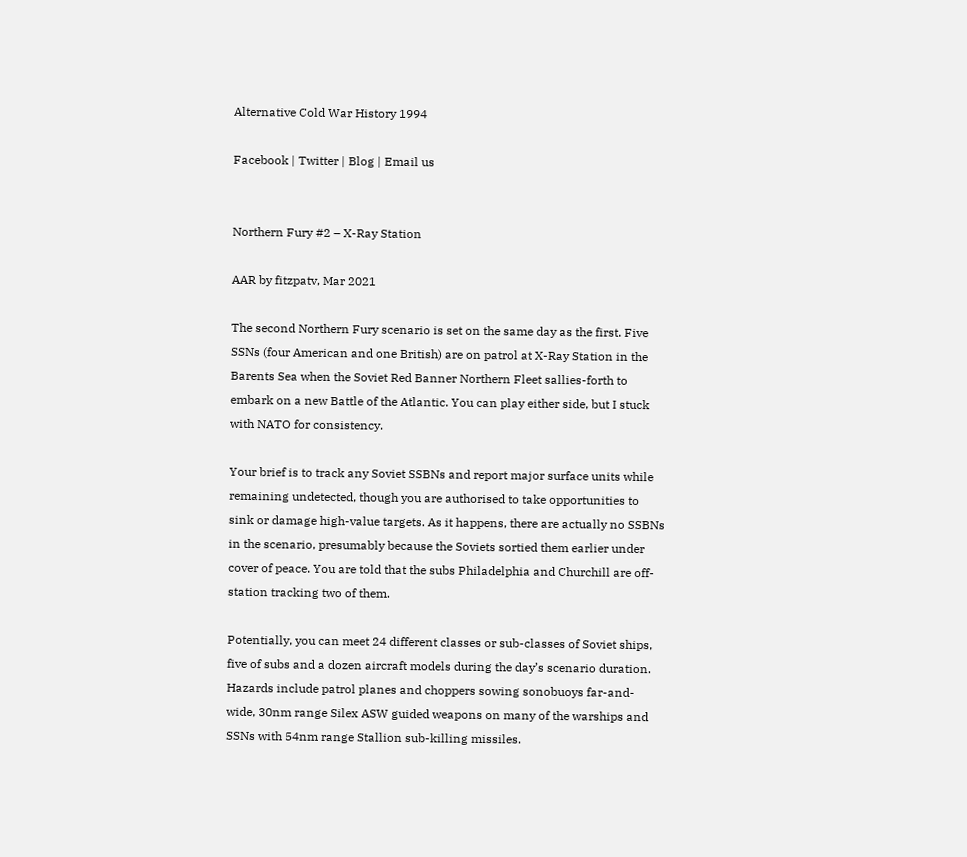Alternative Cold War History 1994

Facebook | Twitter | Blog | Email us


Northern Fury #2 – X-Ray Station

AAR by fitzpatv, Mar 2021

The second Northern Fury scenario is set on the same day as the first. Five SSNs (four American and one British) are on patrol at X-Ray Station in the Barents Sea when the Soviet Red Banner Northern Fleet sallies-forth to embark on a new Battle of the Atlantic. You can play either side, but I stuck with NATO for consistency.

Your brief is to track any Soviet SSBNs and report major surface units while remaining undetected, though you are authorised to take opportunities to sink or damage high-value targets. As it happens, there are actually no SSBNs in the scenario, presumably because the Soviets sortied them earlier under cover of peace. You are told that the subs Philadelphia and Churchill are off-station tracking two of them.

Potentially, you can meet 24 different classes or sub-classes of Soviet ships, five of subs and a dozen aircraft models during the day’s scenario duration. Hazards include patrol planes and choppers sowing sonobuoys far-and-wide, 30nm range Silex ASW guided weapons on many of the warships and SSNs with 54nm range Stallion sub-killing missiles.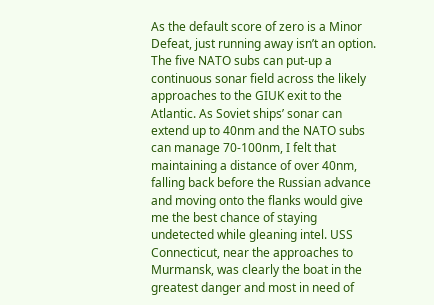As the default score of zero is a Minor Defeat, just running away isn’t an option. The five NATO subs can put-up a continuous sonar field across the likely approaches to the GIUK exit to the Atlantic. As Soviet ships’ sonar can extend up to 40nm and the NATO subs can manage 70-100nm, I felt that maintaining a distance of over 40nm, falling back before the Russian advance and moving onto the flanks would give me the best chance of staying undetected while gleaning intel. USS Connecticut, near the approaches to Murmansk, was clearly the boat in the greatest danger and most in need of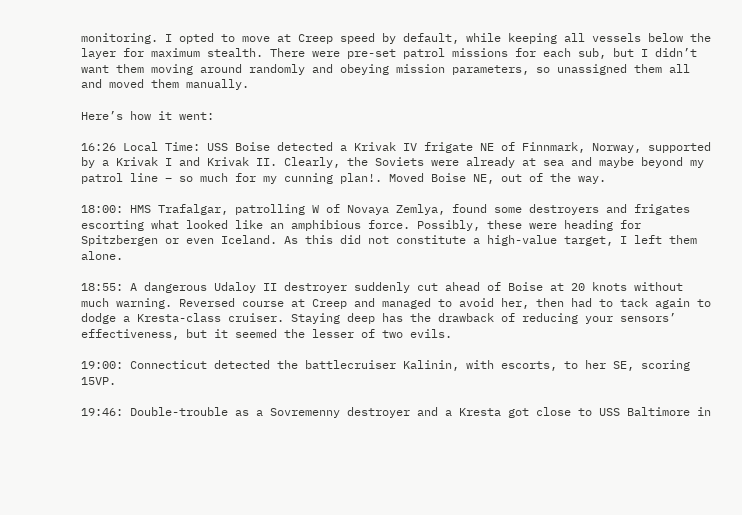monitoring. I opted to move at Creep speed by default, while keeping all vessels below the layer for maximum stealth. There were pre-set patrol missions for each sub, but I didn’t want them moving around randomly and obeying mission parameters, so unassigned them all and moved them manually.

Here’s how it went:

16:26 Local Time: USS Boise detected a Krivak IV frigate NE of Finnmark, Norway, supported by a Krivak I and Krivak II. Clearly, the Soviets were already at sea and maybe beyond my patrol line – so much for my cunning plan!. Moved Boise NE, out of the way.

18:00: HMS Trafalgar, patrolling W of Novaya Zemlya, found some destroyers and frigates escorting what looked like an amphibious force. Possibly, these were heading for Spitzbergen or even Iceland. As this did not constitute a high-value target, I left them alone.

18:55: A dangerous Udaloy II destroyer suddenly cut ahead of Boise at 20 knots without much warning. Reversed course at Creep and managed to avoid her, then had to tack again to dodge a Kresta-class cruiser. Staying deep has the drawback of reducing your sensors’ effectiveness, but it seemed the lesser of two evils.

19:00: Connecticut detected the battlecruiser Kalinin, with escorts, to her SE, scoring 15VP.

19:46: Double-trouble as a Sovremenny destroyer and a Kresta got close to USS Baltimore in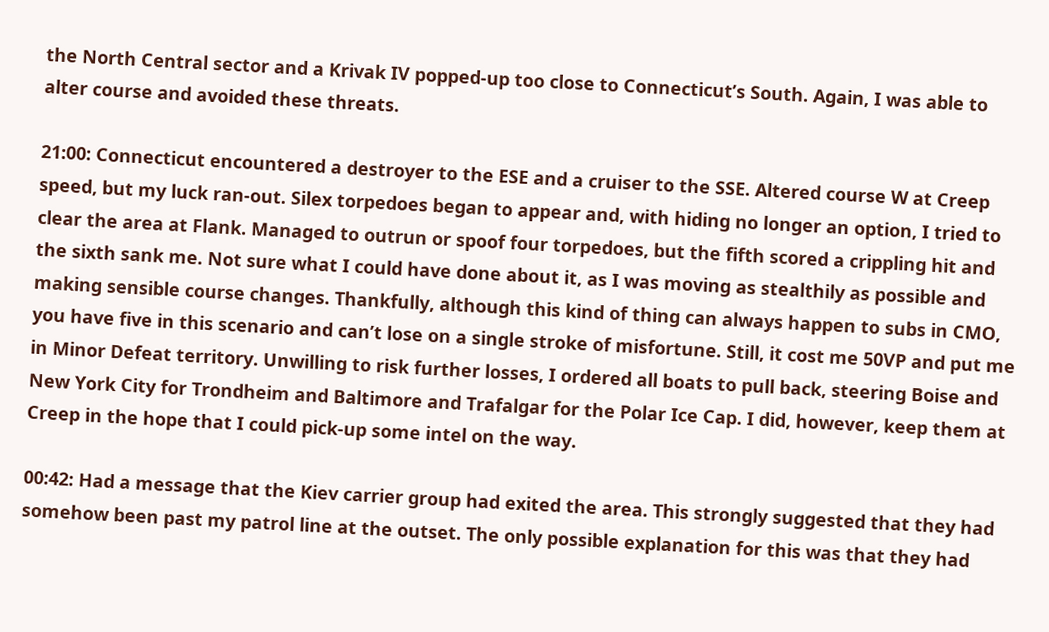the North Central sector and a Krivak IV popped-up too close to Connecticut’s South. Again, I was able to alter course and avoided these threats.

21:00: Connecticut encountered a destroyer to the ESE and a cruiser to the SSE. Altered course W at Creep speed, but my luck ran-out. Silex torpedoes began to appear and, with hiding no longer an option, I tried to clear the area at Flank. Managed to outrun or spoof four torpedoes, but the fifth scored a crippling hit and the sixth sank me. Not sure what I could have done about it, as I was moving as stealthily as possible and making sensible course changes. Thankfully, although this kind of thing can always happen to subs in CMO, you have five in this scenario and can’t lose on a single stroke of misfortune. Still, it cost me 50VP and put me in Minor Defeat territory. Unwilling to risk further losses, I ordered all boats to pull back, steering Boise and New York City for Trondheim and Baltimore and Trafalgar for the Polar Ice Cap. I did, however, keep them at Creep in the hope that I could pick-up some intel on the way.

00:42: Had a message that the Kiev carrier group had exited the area. This strongly suggested that they had somehow been past my patrol line at the outset. The only possible explanation for this was that they had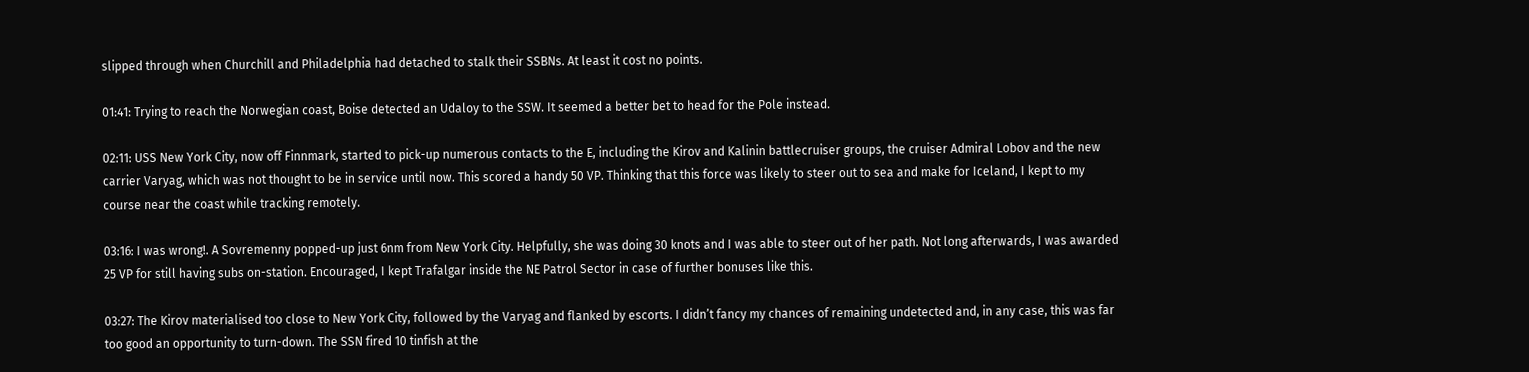slipped through when Churchill and Philadelphia had detached to stalk their SSBNs. At least it cost no points.

01:41: Trying to reach the Norwegian coast, Boise detected an Udaloy to the SSW. It seemed a better bet to head for the Pole instead.

02:11: USS New York City, now off Finnmark, started to pick-up numerous contacts to the E, including the Kirov and Kalinin battlecruiser groups, the cruiser Admiral Lobov and the new carrier Varyag, which was not thought to be in service until now. This scored a handy 50 VP. Thinking that this force was likely to steer out to sea and make for Iceland, I kept to my course near the coast while tracking remotely.

03:16: I was wrong!. A Sovremenny popped-up just 6nm from New York City. Helpfully, she was doing 30 knots and I was able to steer out of her path. Not long afterwards, I was awarded 25 VP for still having subs on-station. Encouraged, I kept Trafalgar inside the NE Patrol Sector in case of further bonuses like this.

03:27: The Kirov materialised too close to New York City, followed by the Varyag and flanked by escorts. I didn’t fancy my chances of remaining undetected and, in any case, this was far too good an opportunity to turn-down. The SSN fired 10 tinfish at the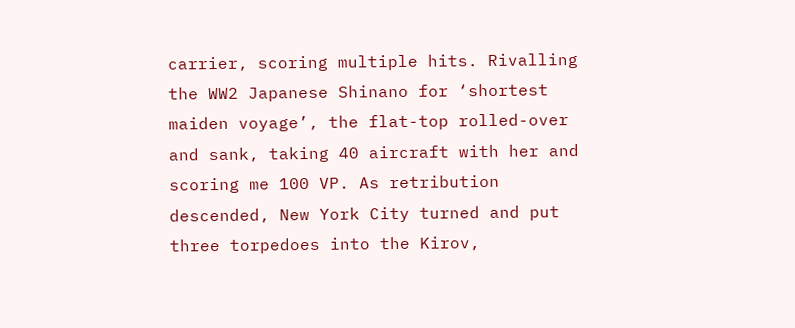carrier, scoring multiple hits. Rivalling the WW2 Japanese Shinano for ‘shortest maiden voyage’, the flat-top rolled-over and sank, taking 40 aircraft with her and scoring me 100 VP. As retribution descended, New York City turned and put three torpedoes into the Kirov,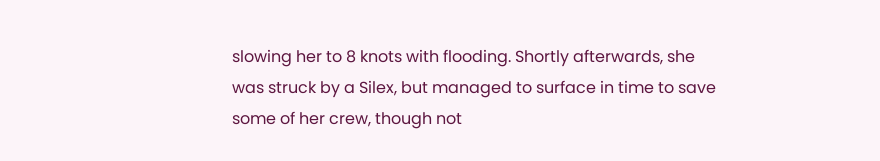slowing her to 8 knots with flooding. Shortly afterwards, she was struck by a Silex, but managed to surface in time to save some of her crew, though not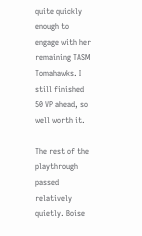quite quickly enough to engage with her remaining TASM Tomahawks. I still finished 50 VP ahead, so well worth it.

The rest of the playthrough passed relatively quietly. Boise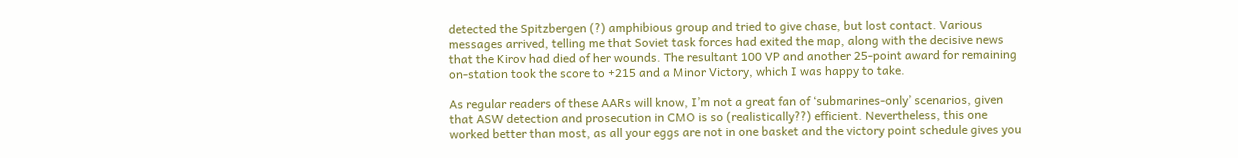detected the Spitzbergen (?) amphibious group and tried to give chase, but lost contact. Various messages arrived, telling me that Soviet task forces had exited the map, along with the decisive news that the Kirov had died of her wounds. The resultant 100 VP and another 25-point award for remaining on-station took the score to +215 and a Minor Victory, which I was happy to take.

As regular readers of these AARs will know, I’m not a great fan of ‘submarines-only’ scenarios, given that ASW detection and prosecution in CMO is so (realistically??) efficient. Nevertheless, this one worked better than most, as all your eggs are not in one basket and the victory point schedule gives you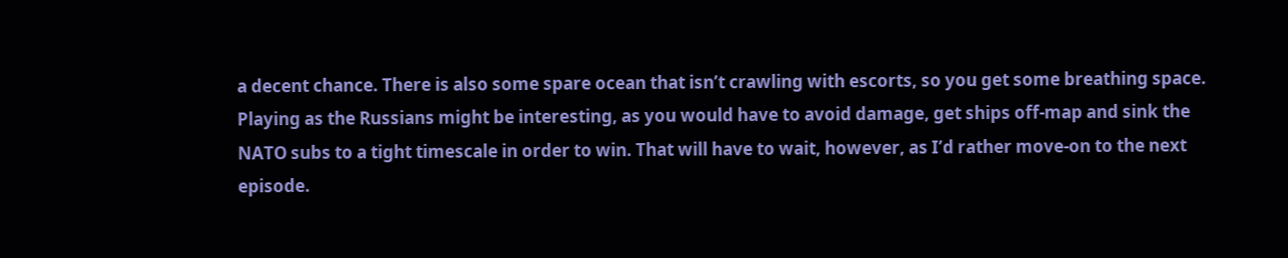a decent chance. There is also some spare ocean that isn’t crawling with escorts, so you get some breathing space. Playing as the Russians might be interesting, as you would have to avoid damage, get ships off-map and sink the NATO subs to a tight timescale in order to win. That will have to wait, however, as I’d rather move-on to the next episode.